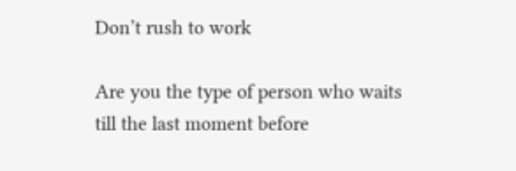Don’t rush to work

Are you the type of person who waits till the last moment before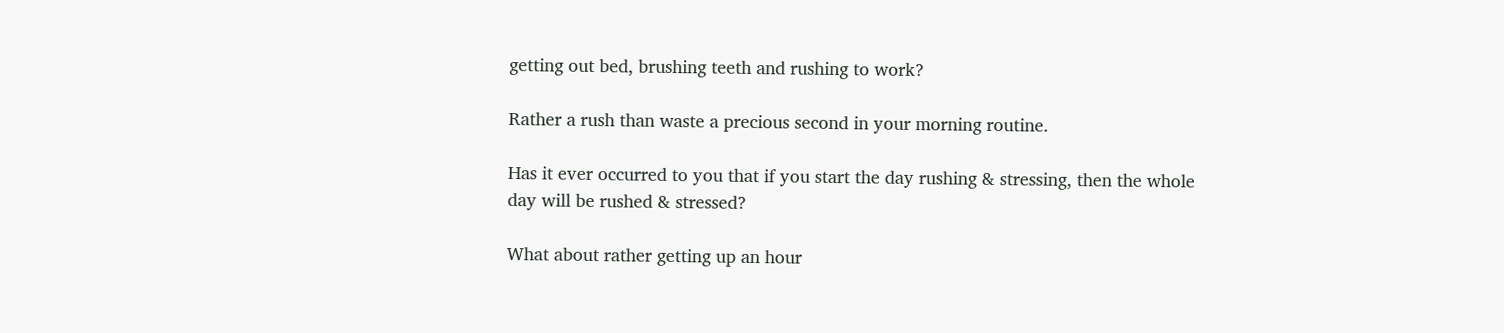getting out bed, brushing teeth and rushing to work?

Rather a rush than waste a precious second in your morning routine.

Has it ever occurred to you that if you start the day rushing & stressing, then the whole day will be rushed & stressed?

What about rather getting up an hour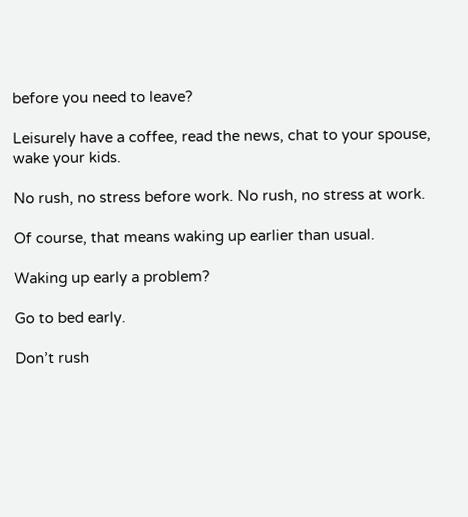before you need to leave?

Leisurely have a coffee, read the news, chat to your spouse, wake your kids.

No rush, no stress before work. No rush, no stress at work.

Of course, that means waking up earlier than usual.

Waking up early a problem?

Go to bed early.

Don’t rush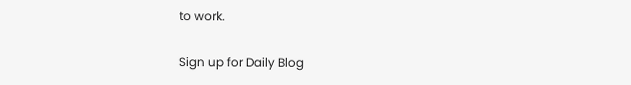to work.

Sign up for Daily Blog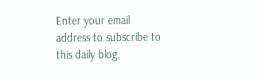Enter your email address to subscribe to this daily blog.